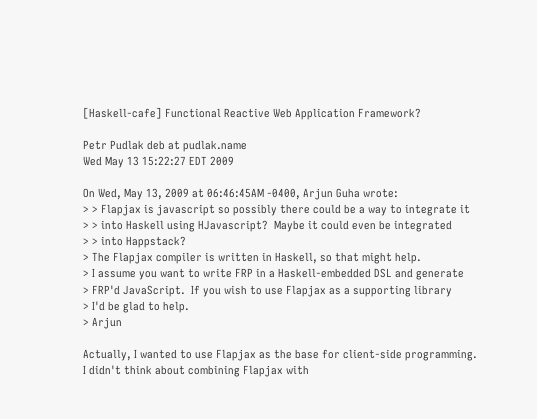[Haskell-cafe] Functional Reactive Web Application Framework?

Petr Pudlak deb at pudlak.name
Wed May 13 15:22:27 EDT 2009

On Wed, May 13, 2009 at 06:46:45AM -0400, Arjun Guha wrote:
> > Flapjax is javascript so possibly there could be a way to integrate it
> > into Haskell using HJavascript?  Maybe it could even be integrated
> > into Happstack?
> The Flapjax compiler is written in Haskell, so that might help.
> I assume you want to write FRP in a Haskell-embedded DSL and generate
> FRP'd JavaScript.  If you wish to use Flapjax as a supporting library
> I'd be glad to help.
> Arjun

Actually, I wanted to use Flapjax as the base for client-side programming.
I didn't think about combining Flapjax with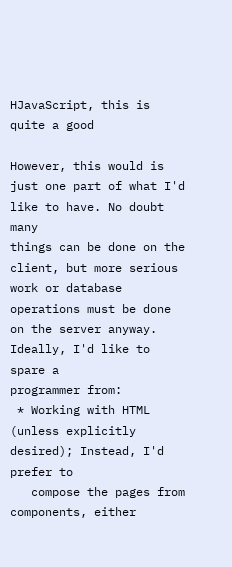HJavaScript, this is quite a good

However, this would is just one part of what I'd like to have. No doubt many
things can be done on the client, but more serious work or database
operations must be done on the server anyway. Ideally, I'd like to spare a
programmer from:
 * Working with HTML (unless explicitly desired); Instead, I'd prefer to
   compose the pages from components, either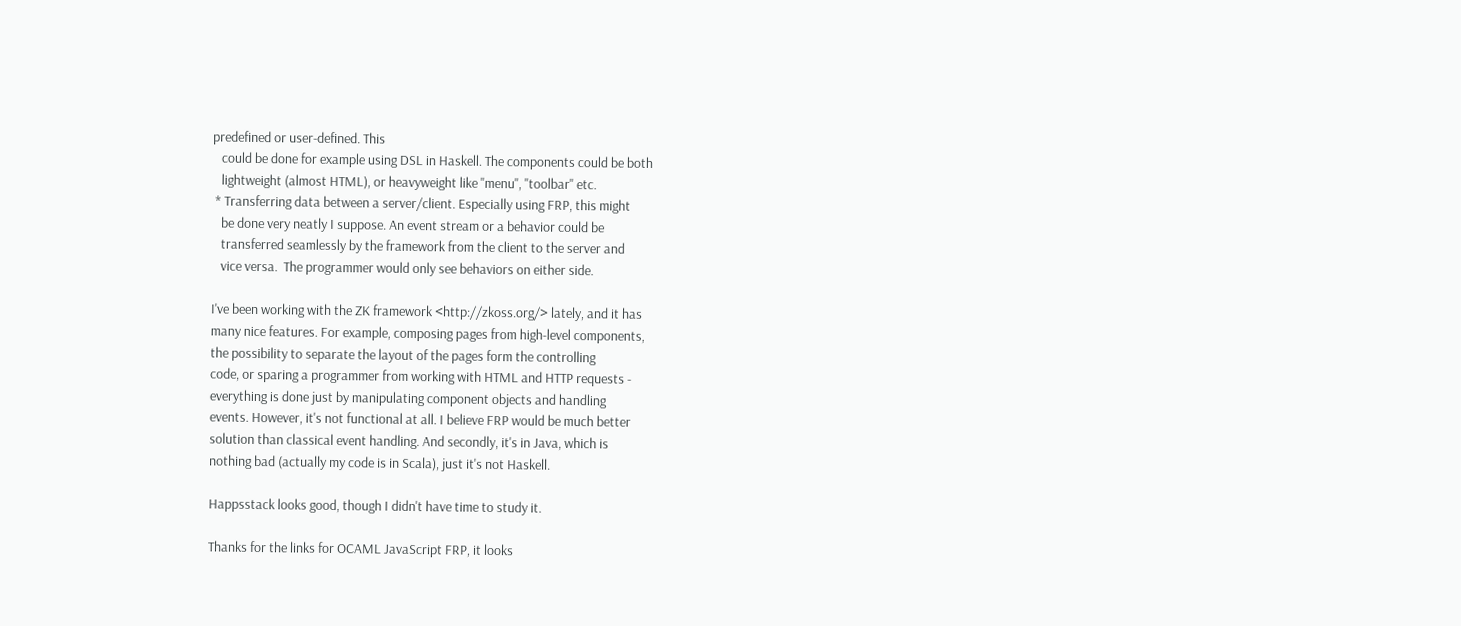predefined or user-defined. This
   could be done for example using DSL in Haskell. The components could be both
   lightweight (almost HTML), or heavyweight like "menu", "toolbar" etc.
 * Transferring data between a server/client. Especially using FRP, this might
   be done very neatly I suppose. An event stream or a behavior could be
   transferred seamlessly by the framework from the client to the server and
   vice versa.  The programmer would only see behaviors on either side.

I've been working with the ZK framework <http://zkoss.org/> lately, and it has
many nice features. For example, composing pages from high-level components,
the possibility to separate the layout of the pages form the controlling
code, or sparing a programmer from working with HTML and HTTP requests -
everything is done just by manipulating component objects and handling
events. However, it's not functional at all. I believe FRP would be much better
solution than classical event handling. And secondly, it's in Java, which is
nothing bad (actually my code is in Scala), just it's not Haskell.

Happsstack looks good, though I didn't have time to study it.

Thanks for the links for OCAML JavaScript FRP, it looks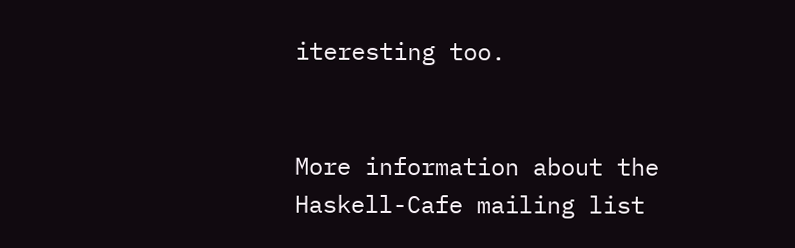iteresting too.


More information about the Haskell-Cafe mailing list